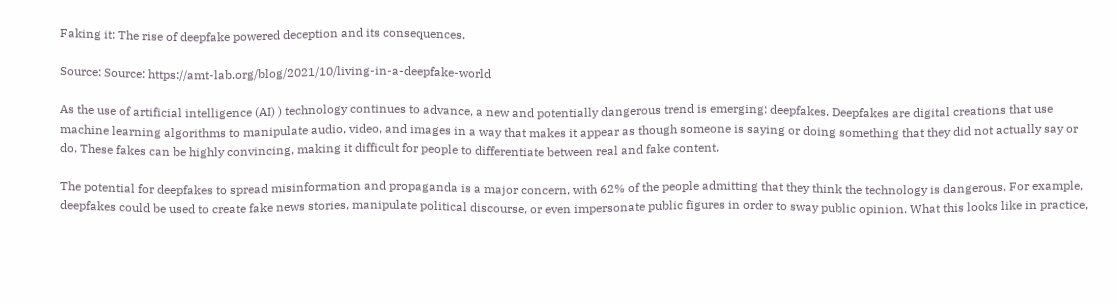Faking it: The rise of deepfake powered deception and its consequences.

Source: Source: https://amt-lab.org/blog/2021/10/living-in-a-deepfake-world

As the use of artificial intelligence (AI) ) technology continues to advance, a new and potentially dangerous trend is emerging: deepfakes. Deepfakes are digital creations that use machine learning algorithms to manipulate audio, video, and images in a way that makes it appear as though someone is saying or doing something that they did not actually say or do. These fakes can be highly convincing, making it difficult for people to differentiate between real and fake content.

The potential for deepfakes to spread misinformation and propaganda is a major concern, with 62% of the people admitting that they think the technology is dangerous. For example, deepfakes could be used to create fake news stories, manipulate political discourse, or even impersonate public figures in order to sway public opinion. What this looks like in practice,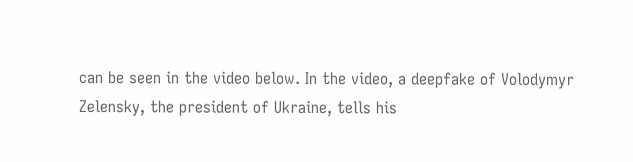can be seen in the video below. In the video, a deepfake of Volodymyr Zelensky, the president of Ukraine, tells his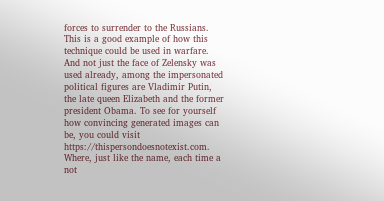forces to surrender to the Russians. This is a good example of how this technique could be used in warfare. And not just the face of Zelensky was used already, among the impersonated political figures are Vladimir Putin, the late queen Elizabeth and the former president Obama. To see for yourself how convincing generated images can be, you could visit https://thispersondoesnotexist.com. Where, just like the name, each time a not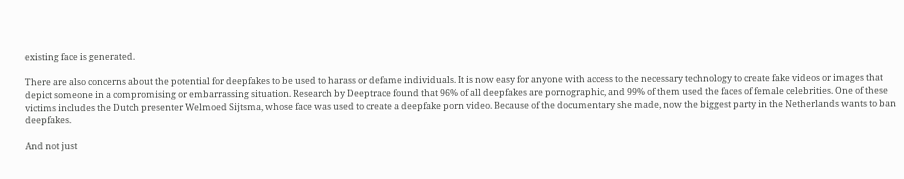existing face is generated.

There are also concerns about the potential for deepfakes to be used to harass or defame individuals. It is now easy for anyone with access to the necessary technology to create fake videos or images that depict someone in a compromising or embarrassing situation. Research by Deeptrace found that 96% of all deepfakes are pornographic, and 99% of them used the faces of female celebrities. One of these victims includes the Dutch presenter Welmoed Sijtsma, whose face was used to create a deepfake porn video. Because of the documentary she made, now the biggest party in the Netherlands wants to ban deepfakes.

And not just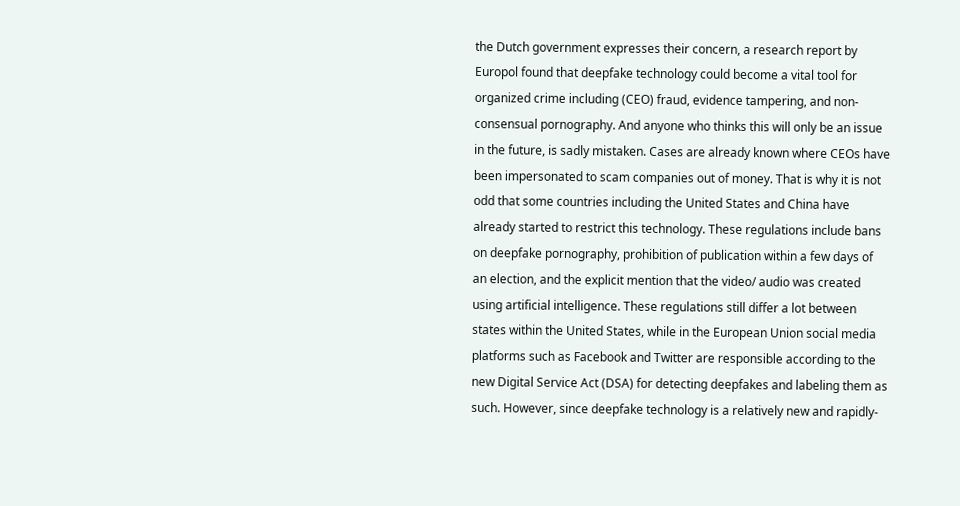the Dutch government expresses their concern, a research report by Europol found that deepfake technology could become a vital tool for organized crime including (CEO) fraud, evidence tampering, and non-consensual pornography. And anyone who thinks this will only be an issue in the future, is sadly mistaken. Cases are already known where CEOs have been impersonated to scam companies out of money. That is why it is not odd that some countries including the United States and China have already started to restrict this technology. These regulations include bans on deepfake pornography, prohibition of publication within a few days of an election, and the explicit mention that the video/ audio was created using artificial intelligence. These regulations still differ a lot between states within the United States, while in the European Union social media platforms such as Facebook and Twitter are responsible according to the new Digital Service Act (DSA) for detecting deepfakes and labeling them as such. However, since deepfake technology is a relatively new and rapidly-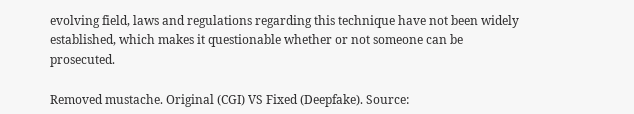evolving field, laws and regulations regarding this technique have not been widely established, which makes it questionable whether or not someone can be prosecuted.

Removed mustache. Original (CGI) VS Fixed (Deepfake). Source: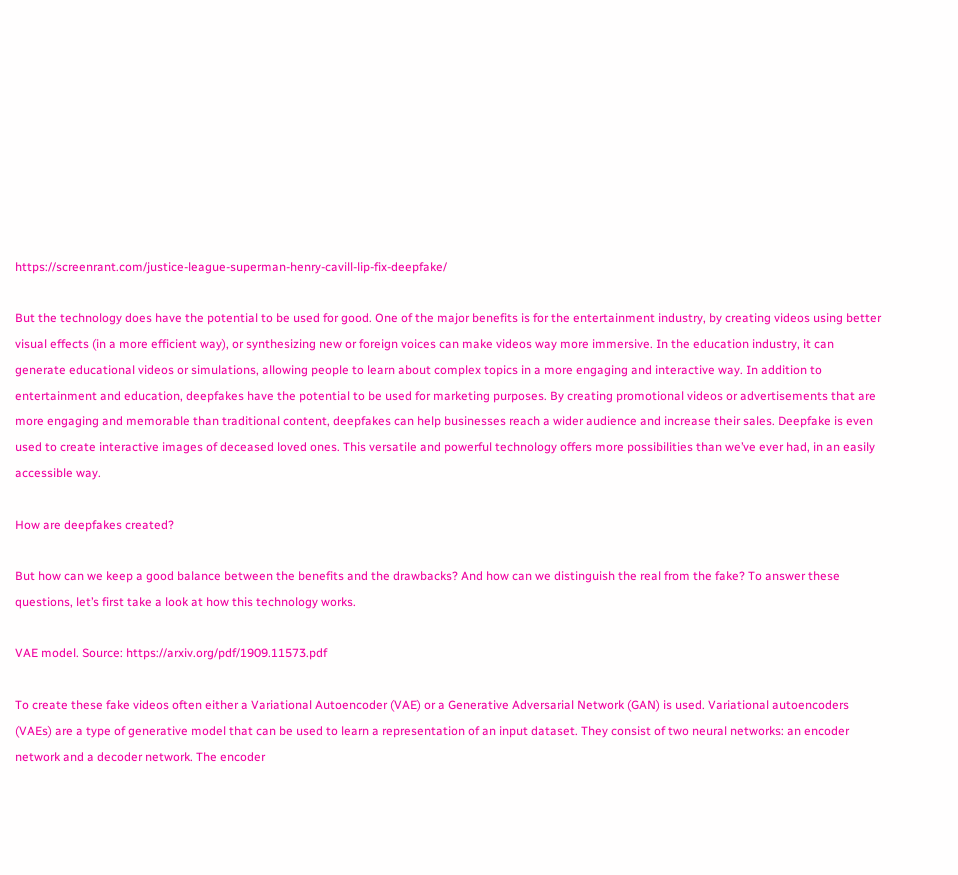https://screenrant.com/justice-league-superman-henry-cavill-lip-fix-deepfake/

But the technology does have the potential to be used for good. One of the major benefits is for the entertainment industry, by creating videos using better visual effects (in a more efficient way), or synthesizing new or foreign voices can make videos way more immersive. In the education industry, it can generate educational videos or simulations, allowing people to learn about complex topics in a more engaging and interactive way. In addition to entertainment and education, deepfakes have the potential to be used for marketing purposes. By creating promotional videos or advertisements that are more engaging and memorable than traditional content, deepfakes can help businesses reach a wider audience and increase their sales. Deepfake is even used to create interactive images of deceased loved ones. This versatile and powerful technology offers more possibilities than we’ve ever had, in an easily accessible way.

How are deepfakes created?

But how can we keep a good balance between the benefits and the drawbacks? And how can we distinguish the real from the fake? To answer these questions, let’s first take a look at how this technology works.

VAE model. Source: https://arxiv.org/pdf/1909.11573.pdf

To create these fake videos often either a Variational Autoencoder (VAE) or a Generative Adversarial Network (GAN) is used. Variational autoencoders (VAEs) are a type of generative model that can be used to learn a representation of an input dataset. They consist of two neural networks: an encoder network and a decoder network. The encoder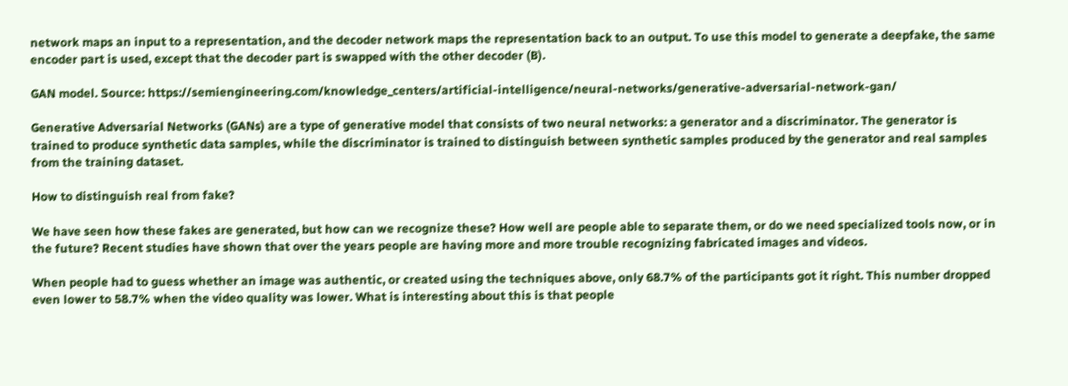network maps an input to a representation, and the decoder network maps the representation back to an output. To use this model to generate a deepfake, the same encoder part is used, except that the decoder part is swapped with the other decoder (B).

GAN model. Source: https://semiengineering.com/knowledge_centers/artificial-intelligence/neural-networks/generative-adversarial-network-gan/

Generative Adversarial Networks (GANs) are a type of generative model that consists of two neural networks: a generator and a discriminator. The generator is trained to produce synthetic data samples, while the discriminator is trained to distinguish between synthetic samples produced by the generator and real samples from the training dataset.

How to distinguish real from fake?

We have seen how these fakes are generated, but how can we recognize these? How well are people able to separate them, or do we need specialized tools now, or in the future? Recent studies have shown that over the years people are having more and more trouble recognizing fabricated images and videos.

When people had to guess whether an image was authentic, or created using the techniques above, only 68.7% of the participants got it right. This number dropped even lower to 58.7% when the video quality was lower. What is interesting about this is that people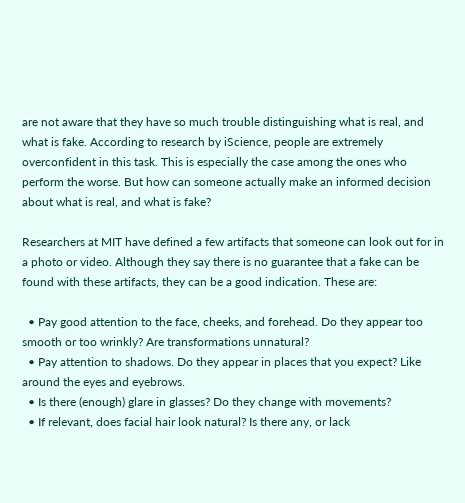are not aware that they have so much trouble distinguishing what is real, and what is fake. According to research by iScience, people are extremely overconfident in this task. This is especially the case among the ones who perform the worse. But how can someone actually make an informed decision about what is real, and what is fake?

Researchers at MIT have defined a few artifacts that someone can look out for in a photo or video. Although they say there is no guarantee that a fake can be found with these artifacts, they can be a good indication. These are:

  • Pay good attention to the face, cheeks, and forehead. Do they appear too smooth or too wrinkly? Are transformations unnatural?
  • Pay attention to shadows. Do they appear in places that you expect? Like around the eyes and eyebrows.
  • Is there (enough) glare in glasses? Do they change with movements?
  • If relevant, does facial hair look natural? Is there any, or lack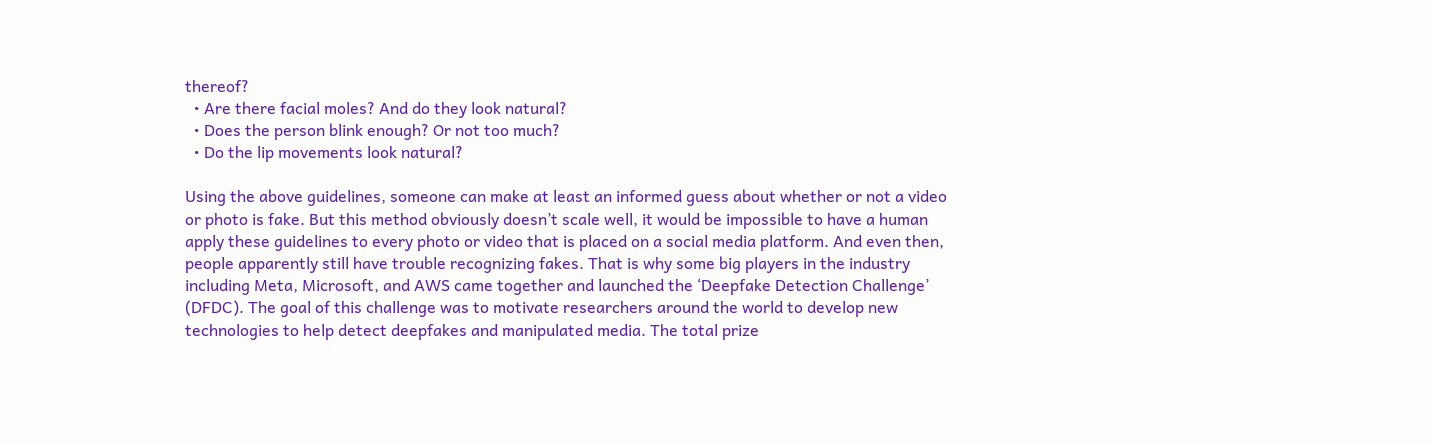thereof?
  • Are there facial moles? And do they look natural?
  • Does the person blink enough? Or not too much?
  • Do the lip movements look natural?

Using the above guidelines, someone can make at least an informed guess about whether or not a video or photo is fake. But this method obviously doesn’t scale well, it would be impossible to have a human apply these guidelines to every photo or video that is placed on a social media platform. And even then, people apparently still have trouble recognizing fakes. That is why some big players in the industry including Meta, Microsoft, and AWS came together and launched the ‘Deepfake Detection Challenge’ (DFDC). The goal of this challenge was to motivate researchers around the world to develop new technologies to help detect deepfakes and manipulated media. The total prize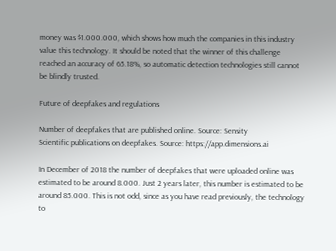money was $1.000.000, which shows how much the companies in this industry value this technology. It should be noted that the winner of this challenge reached an accuracy of 65.18%, so automatic detection technologies still cannot be blindly trusted.

Future of deepfakes and regulations

Number of deepfakes that are published online. Source: Sensity
Scientific publications on deepfakes. Source: https://app.dimensions.ai

In December of 2018 the number of deepfakes that were uploaded online was estimated to be around 8.000. Just 2 years later, this number is estimated to be around 85.000. This is not odd, since as you have read previously, the technology to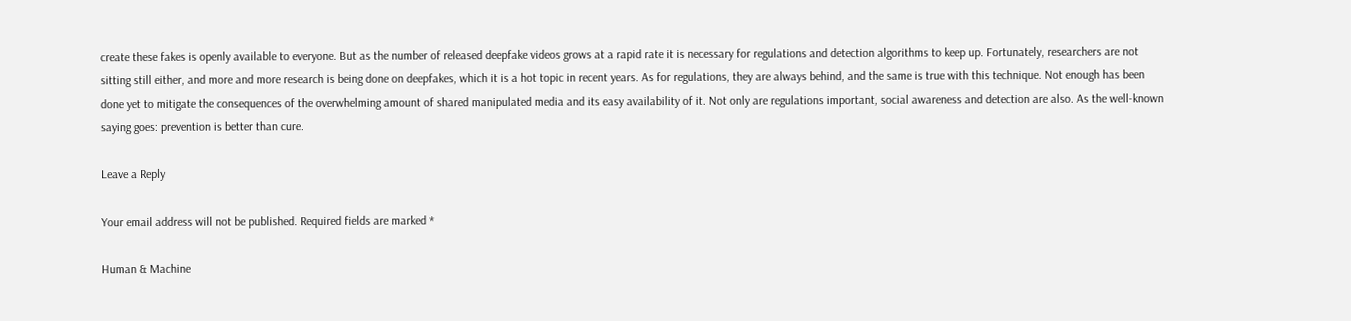create these fakes is openly available to everyone. But as the number of released deepfake videos grows at a rapid rate it is necessary for regulations and detection algorithms to keep up. Fortunately, researchers are not sitting still either, and more and more research is being done on deepfakes, which it is a hot topic in recent years. As for regulations, they are always behind, and the same is true with this technique. Not enough has been done yet to mitigate the consequences of the overwhelming amount of shared manipulated media and its easy availability of it. Not only are regulations important, social awareness and detection are also. As the well-known saying goes: prevention is better than cure.

Leave a Reply

Your email address will not be published. Required fields are marked *

Human & Machine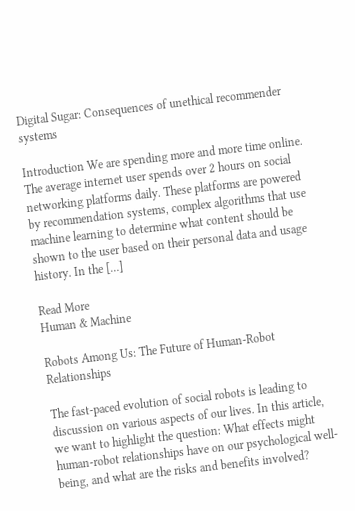Digital Sugar: Consequences of unethical recommender systems

Introduction We are spending more and more time online. The average internet user spends over 2 hours on social networking platforms daily. These platforms are powered by recommendation systems, complex algorithms that use machine learning to determine what content should be shown to the user based on their personal data and usage history. In the […]

Read More
Human & Machine

Robots Among Us: The Future of Human-Robot Relationships

The fast-paced evolution of social robots is leading to discussion on various aspects of our lives. In this article, we want to highlight the question: What effects might human-robot relationships have on our psychological well-being, and what are the risks and benefits involved?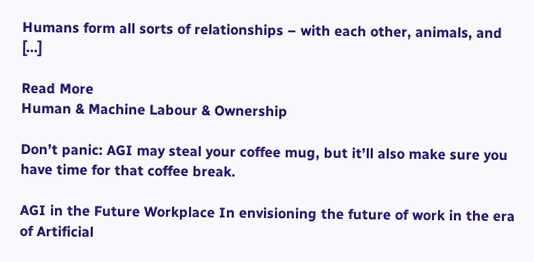Humans form all sorts of relationships – with each other, animals, and […]

Read More
Human & Machine Labour & Ownership

Don’t panic: AGI may steal your coffee mug, but it’ll also make sure you have time for that coffee break.

AGI in the Future Workplace In envisioning the future of work in the era of Artificial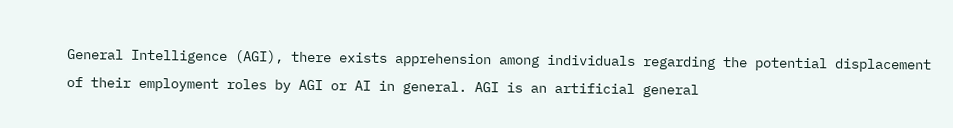General Intelligence (AGI), there exists apprehension among individuals regarding the potential displacement of their employment roles by AGI or AI in general. AGI is an artificial general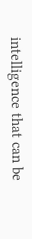intelligence that can be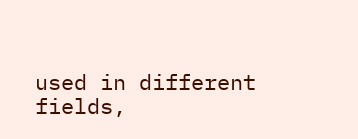used in different fields,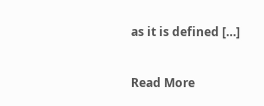as it is defined […]

Read More